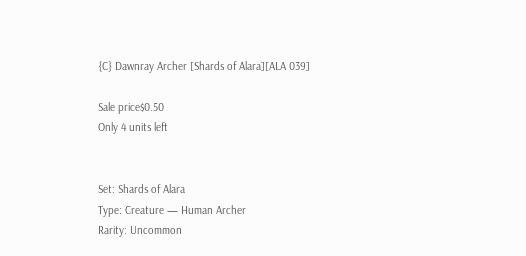{C} Dawnray Archer [Shards of Alara][ALA 039]

Sale price$0.50
Only 4 units left


Set: Shards of Alara
Type: Creature — Human Archer
Rarity: Uncommon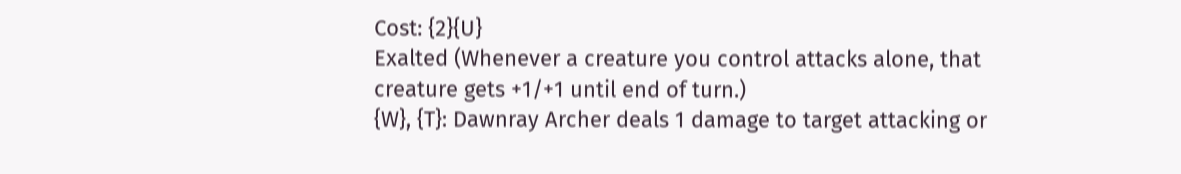Cost: {2}{U}
Exalted (Whenever a creature you control attacks alone, that creature gets +1/+1 until end of turn.)
{W}, {T}: Dawnray Archer deals 1 damage to target attacking or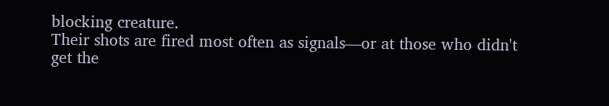blocking creature.
Their shots are fired most often as signals—or at those who didn't get the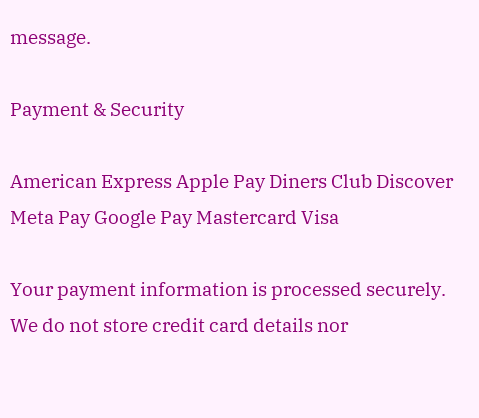message.

Payment & Security

American Express Apple Pay Diners Club Discover Meta Pay Google Pay Mastercard Visa

Your payment information is processed securely. We do not store credit card details nor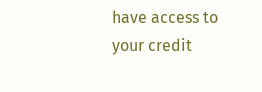have access to your credit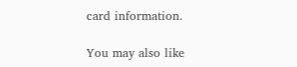card information.

You may also like